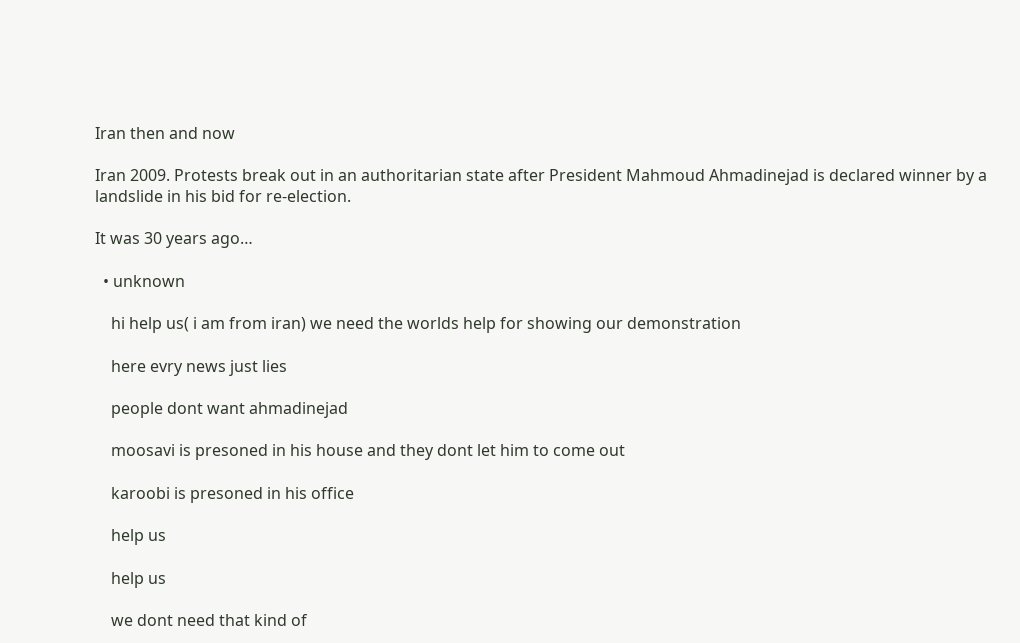Iran then and now

Iran 2009. Protests break out in an authoritarian state after President Mahmoud Ahmadinejad is declared winner by a landslide in his bid for re-election.

It was 30 years ago…

  • unknown

    hi help us( i am from iran) we need the worlds help for showing our demonstration

    here evry news just lies

    people dont want ahmadinejad

    moosavi is presoned in his house and they dont let him to come out

    karoobi is presoned in his office

    help us

    help us

    we dont need that kind of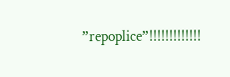”repoplice”!!!!!!!!!!!!!